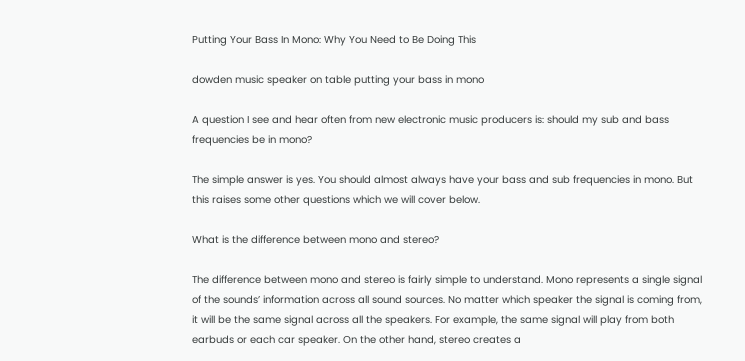Putting Your Bass In Mono: Why You Need to Be Doing This

dowden music speaker on table putting your bass in mono

A question I see and hear often from new electronic music producers is: should my sub and bass frequencies be in mono?

The simple answer is yes. You should almost always have your bass and sub frequencies in mono. But this raises some other questions which we will cover below.

What is the difference between mono and stereo?

The difference between mono and stereo is fairly simple to understand. Mono represents a single signal of the sounds’ information across all sound sources. No matter which speaker the signal is coming from, it will be the same signal across all the speakers. For example, the same signal will play from both earbuds or each car speaker. On the other hand, stereo creates a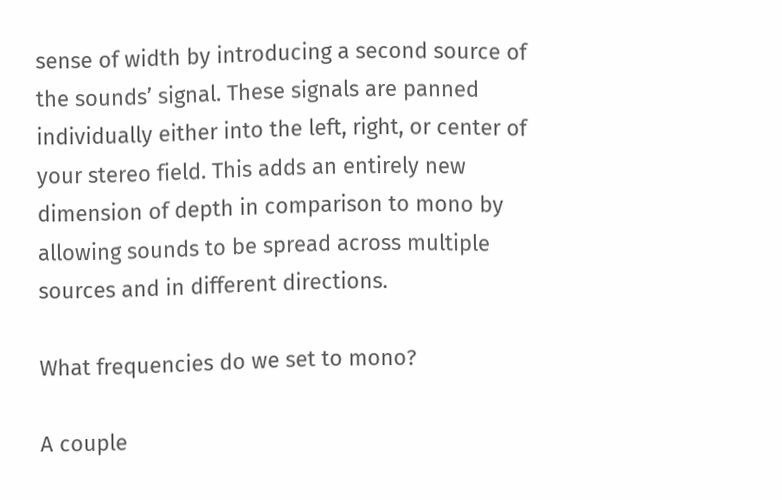sense of width by introducing a second source of the sounds’ signal. These signals are panned individually either into the left, right, or center of your stereo field. This adds an entirely new dimension of depth in comparison to mono by allowing sounds to be spread across multiple sources and in different directions.

What frequencies do we set to mono?

A couple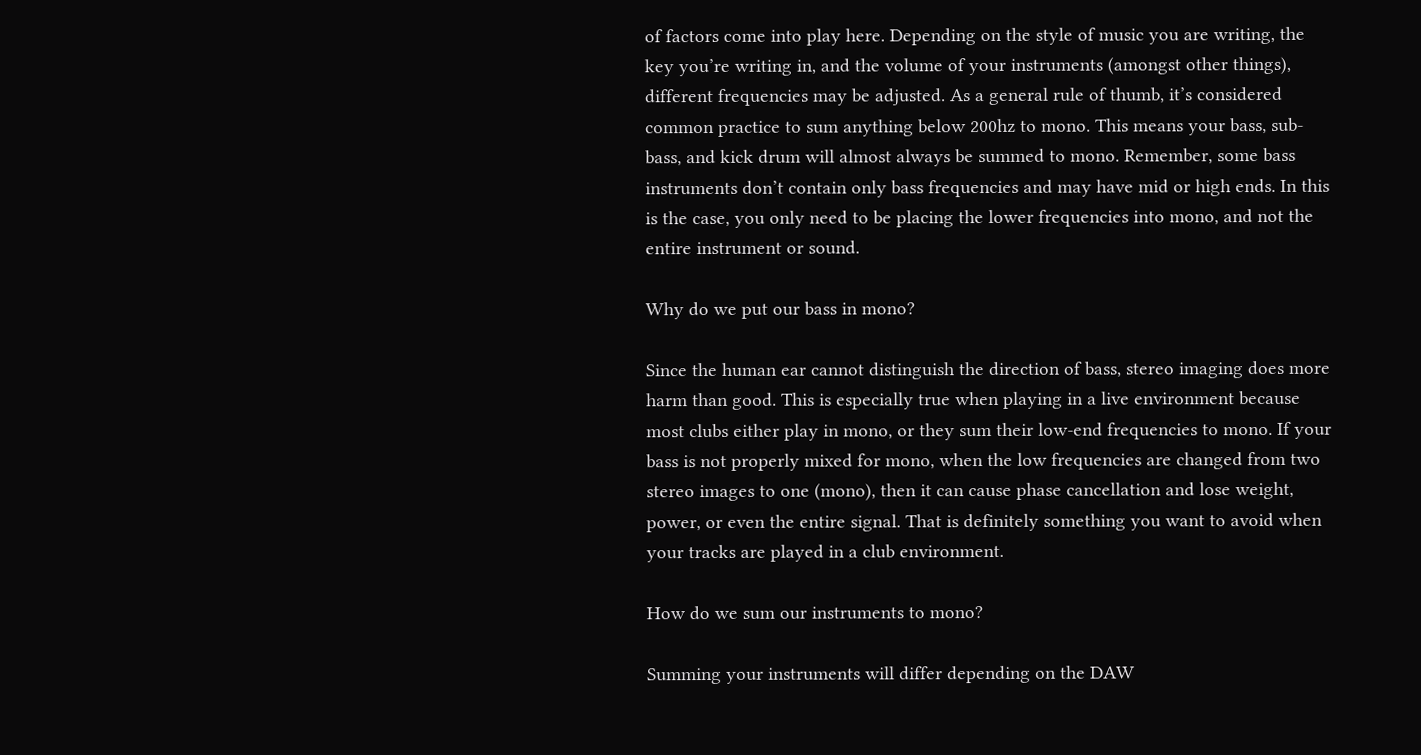of factors come into play here. Depending on the style of music you are writing, the key you’re writing in, and the volume of your instruments (amongst other things), different frequencies may be adjusted. As a general rule of thumb, it’s considered common practice to sum anything below 200hz to mono. This means your bass, sub-bass, and kick drum will almost always be summed to mono. Remember, some bass instruments don’t contain only bass frequencies and may have mid or high ends. In this is the case, you only need to be placing the lower frequencies into mono, and not the entire instrument or sound.

Why do we put our bass in mono?

Since the human ear cannot distinguish the direction of bass, stereo imaging does more harm than good. This is especially true when playing in a live environment because most clubs either play in mono, or they sum their low-end frequencies to mono. If your bass is not properly mixed for mono, when the low frequencies are changed from two stereo images to one (mono), then it can cause phase cancellation and lose weight, power, or even the entire signal. That is definitely something you want to avoid when your tracks are played in a club environment.

How do we sum our instruments to mono?

Summing your instruments will differ depending on the DAW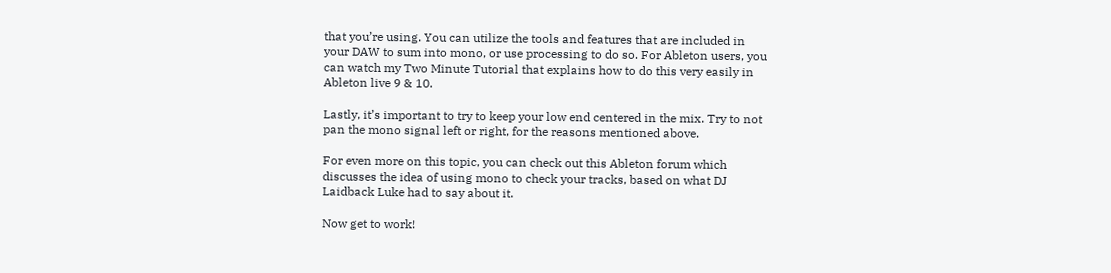that you’re using. You can utilize the tools and features that are included in your DAW to sum into mono, or use processing to do so. For Ableton users, you can watch my Two Minute Tutorial that explains how to do this very easily in Ableton live 9 & 10.

Lastly, it’s important to try to keep your low end centered in the mix. Try to not pan the mono signal left or right, for the reasons mentioned above.

For even more on this topic, you can check out this Ableton forum which discusses the idea of using mono to check your tracks, based on what DJ Laidback Luke had to say about it.

Now get to work!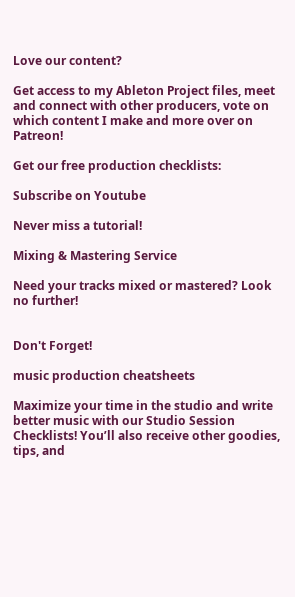Love our content?

Get access to my Ableton Project files, meet and connect with other producers, vote on which content I make and more over on Patreon!

Get our free production checklists:

Subscribe on Youtube

Never miss a tutorial!

Mixing & Mastering Service

Need your tracks mixed or mastered? Look no further!


Don't Forget!

music production cheatsheets

Maximize your time in the studio and write better music with our Studio Session Checklists! You’ll also receive other goodies, tips, and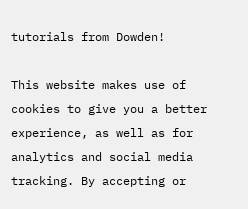tutorials from Dowden!

This website makes use of cookies to give you a better experience, as well as for analytics and social media tracking. By accepting or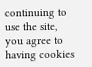continuing to use the site, you agree to having cookies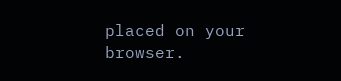placed on your browser.